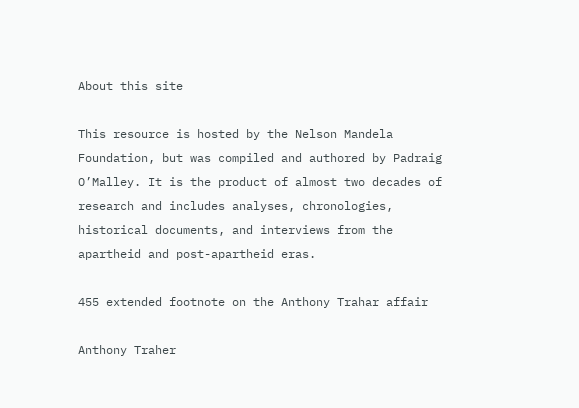About this site

This resource is hosted by the Nelson Mandela Foundation, but was compiled and authored by Padraig O’Malley. It is the product of almost two decades of research and includes analyses, chronologies, historical documents, and interviews from the apartheid and post-apartheid eras.

455 extended footnote on the Anthony Trahar affair

Anthony Traher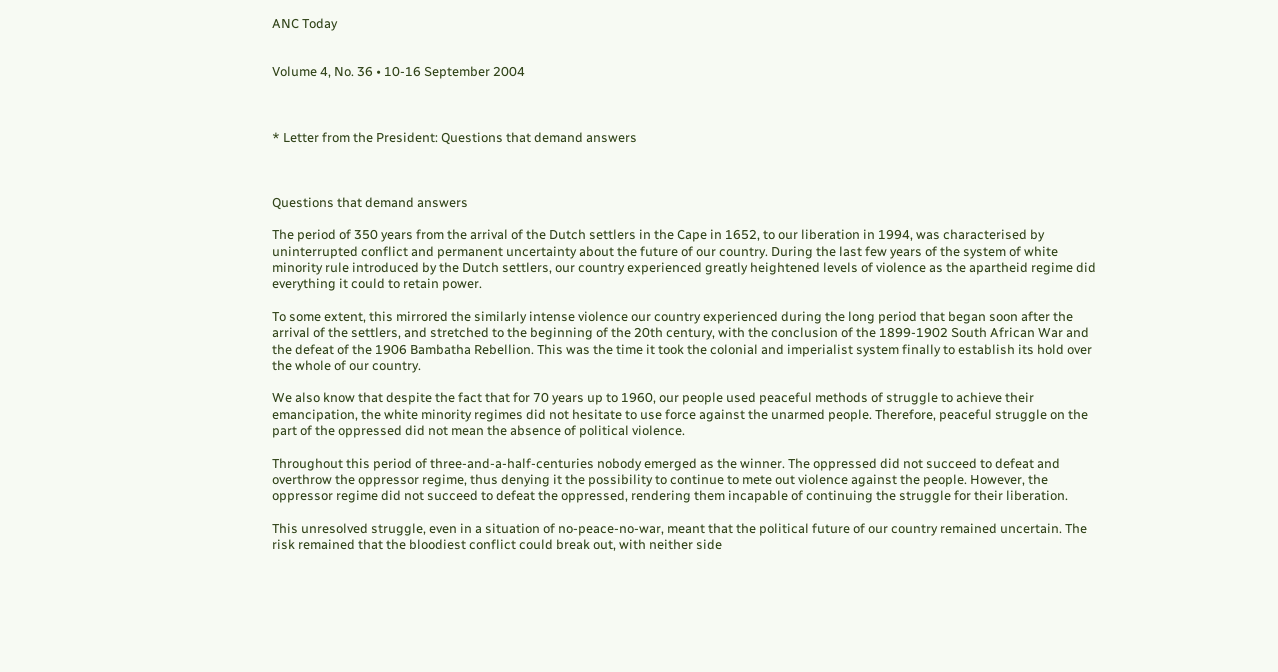ANC Today


Volume 4, No. 36 • 10-16 September 2004



* Letter from the President: Questions that demand answers



Questions that demand answers

The period of 350 years from the arrival of the Dutch settlers in the Cape in 1652, to our liberation in 1994, was characterised by uninterrupted conflict and permanent uncertainty about the future of our country. During the last few years of the system of white minority rule introduced by the Dutch settlers, our country experienced greatly heightened levels of violence as the apartheid regime did everything it could to retain power.

To some extent, this mirrored the similarly intense violence our country experienced during the long period that began soon after the arrival of the settlers, and stretched to the beginning of the 20th century, with the conclusion of the 1899-1902 South African War and the defeat of the 1906 Bambatha Rebellion. This was the time it took the colonial and imperialist system finally to establish its hold over the whole of our country.

We also know that despite the fact that for 70 years up to 1960, our people used peaceful methods of struggle to achieve their emancipation, the white minority regimes did not hesitate to use force against the unarmed people. Therefore, peaceful struggle on the part of the oppressed did not mean the absence of political violence.

Throughout this period of three-and-a-half-centuries nobody emerged as the winner. The oppressed did not succeed to defeat and overthrow the oppressor regime, thus denying it the possibility to continue to mete out violence against the people. However, the oppressor regime did not succeed to defeat the oppressed, rendering them incapable of continuing the struggle for their liberation.

This unresolved struggle, even in a situation of no-peace-no-war, meant that the political future of our country remained uncertain. The risk remained that the bloodiest conflict could break out, with neither side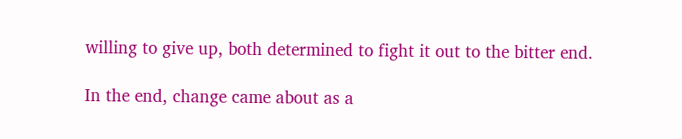willing to give up, both determined to fight it out to the bitter end.

In the end, change came about as a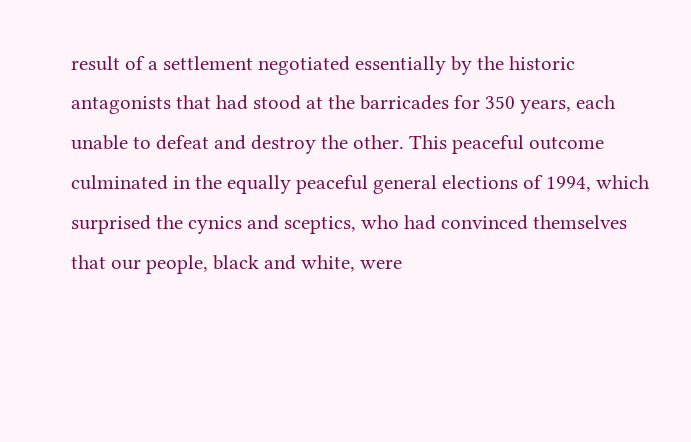result of a settlement negotiated essentially by the historic antagonists that had stood at the barricades for 350 years, each unable to defeat and destroy the other. This peaceful outcome culminated in the equally peaceful general elections of 1994, which surprised the cynics and sceptics, who had convinced themselves that our people, black and white, were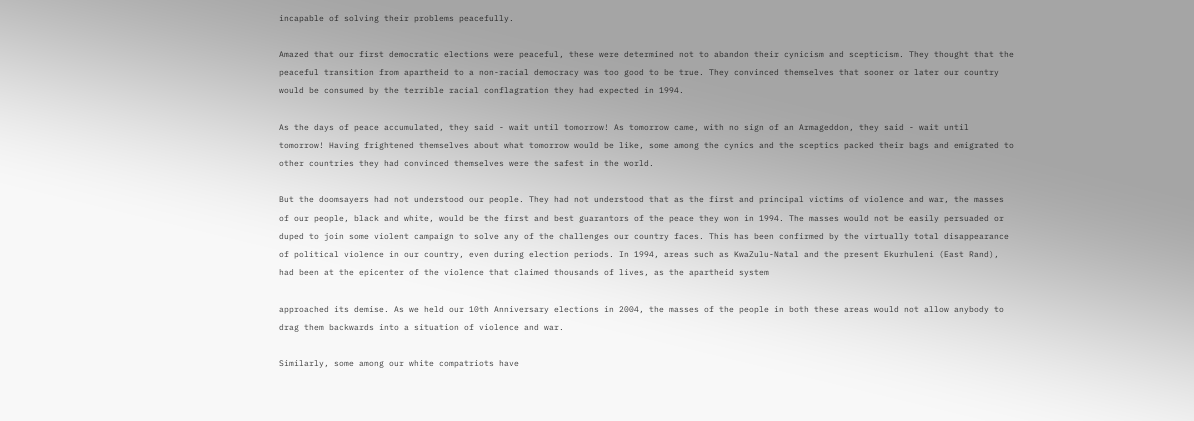incapable of solving their problems peacefully.

Amazed that our first democratic elections were peaceful, these were determined not to abandon their cynicism and scepticism. They thought that the peaceful transition from apartheid to a non-racial democracy was too good to be true. They convinced themselves that sooner or later our country would be consumed by the terrible racial conflagration they had expected in 1994.

As the days of peace accumulated, they said - wait until tomorrow! As tomorrow came, with no sign of an Armageddon, they said - wait until tomorrow! Having frightened themselves about what tomorrow would be like, some among the cynics and the sceptics packed their bags and emigrated to other countries they had convinced themselves were the safest in the world.

But the doomsayers had not understood our people. They had not understood that as the first and principal victims of violence and war, the masses of our people, black and white, would be the first and best guarantors of the peace they won in 1994. The masses would not be easily persuaded or duped to join some violent campaign to solve any of the challenges our country faces. This has been confirmed by the virtually total disappearance of political violence in our country, even during election periods. In 1994, areas such as KwaZulu-Natal and the present Ekurhuleni (East Rand), had been at the epicenter of the violence that claimed thousands of lives, as the apartheid system

approached its demise. As we held our 10th Anniversary elections in 2004, the masses of the people in both these areas would not allow anybody to drag them backwards into a situation of violence and war.

Similarly, some among our white compatriots have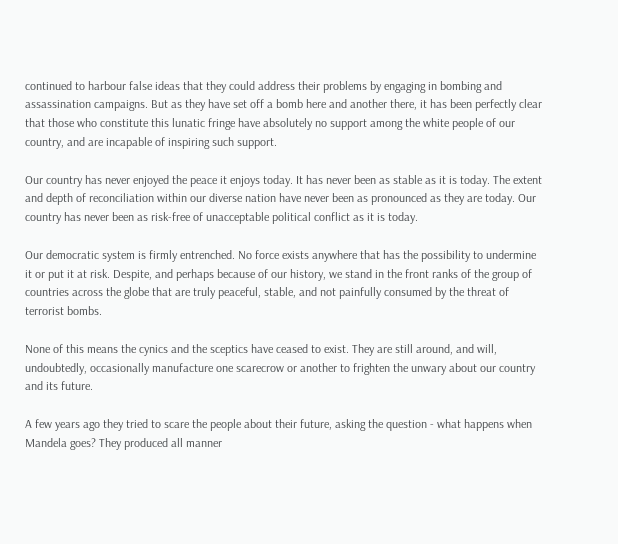continued to harbour false ideas that they could address their problems by engaging in bombing and assassination campaigns. But as they have set off a bomb here and another there, it has been perfectly clear that those who constitute this lunatic fringe have absolutely no support among the white people of our country, and are incapable of inspiring such support.

Our country has never enjoyed the peace it enjoys today. It has never been as stable as it is today. The extent and depth of reconciliation within our diverse nation have never been as pronounced as they are today. Our country has never been as risk-free of unacceptable political conflict as it is today.

Our democratic system is firmly entrenched. No force exists anywhere that has the possibility to undermine it or put it at risk. Despite, and perhaps because of our history, we stand in the front ranks of the group of countries across the globe that are truly peaceful, stable, and not painfully consumed by the threat of terrorist bombs.

None of this means the cynics and the sceptics have ceased to exist. They are still around, and will, undoubtedly, occasionally manufacture one scarecrow or another to frighten the unwary about our country and its future.

A few years ago they tried to scare the people about their future, asking the question - what happens when Mandela goes? They produced all manner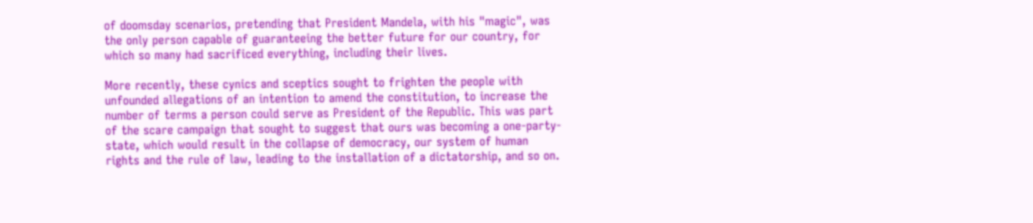of doomsday scenarios, pretending that President Mandela, with his "magic", was the only person capable of guaranteeing the better future for our country, for which so many had sacrificed everything, including their lives.

More recently, these cynics and sceptics sought to frighten the people with unfounded allegations of an intention to amend the constitution, to increase the number of terms a person could serve as President of the Republic. This was part of the scare campaign that sought to suggest that ours was becoming a one-party- state, which would result in the collapse of democracy, our system of human rights and the rule of law, leading to the installation of a dictatorship, and so on.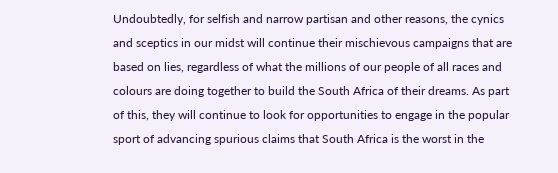Undoubtedly, for selfish and narrow partisan and other reasons, the cynics and sceptics in our midst will continue their mischievous campaigns that are based on lies, regardless of what the millions of our people of all races and colours are doing together to build the South Africa of their dreams. As part of this, they will continue to look for opportunities to engage in the popular sport of advancing spurious claims that South Africa is the worst in the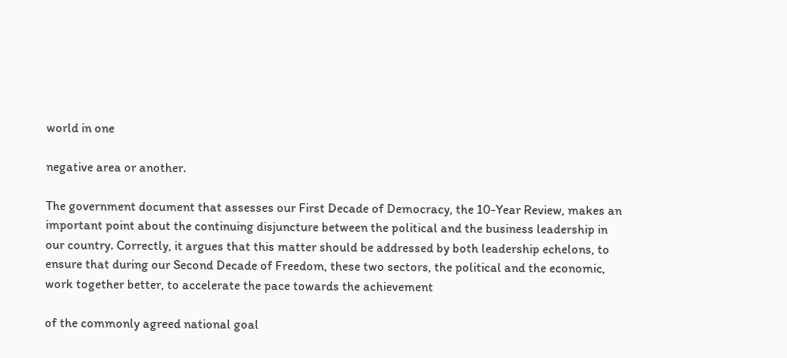world in one

negative area or another.

The government document that assesses our First Decade of Democracy, the 10-Year Review, makes an important point about the continuing disjuncture between the political and the business leadership in our country. Correctly, it argues that this matter should be addressed by both leadership echelons, to ensure that during our Second Decade of Freedom, these two sectors, the political and the economic, work together better, to accelerate the pace towards the achievement

of the commonly agreed national goal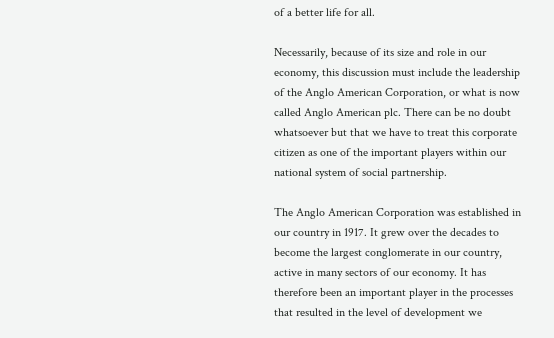of a better life for all.

Necessarily, because of its size and role in our economy, this discussion must include the leadership of the Anglo American Corporation, or what is now called Anglo American plc. There can be no doubt whatsoever but that we have to treat this corporate citizen as one of the important players within our national system of social partnership.

The Anglo American Corporation was established in our country in 1917. It grew over the decades to become the largest conglomerate in our country, active in many sectors of our economy. It has therefore been an important player in the processes that resulted in the level of development we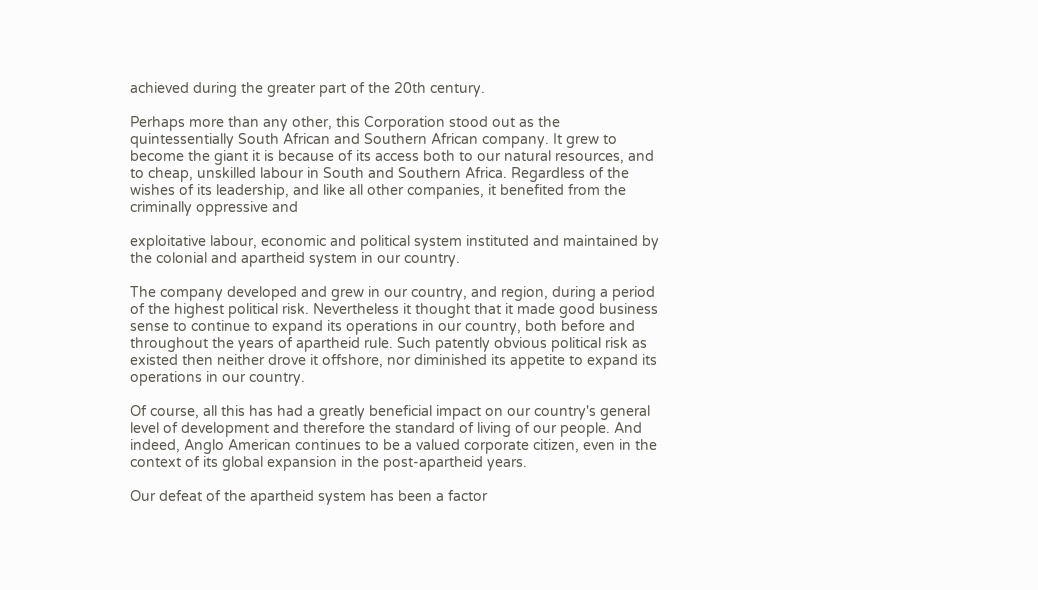achieved during the greater part of the 20th century.

Perhaps more than any other, this Corporation stood out as the quintessentially South African and Southern African company. It grew to become the giant it is because of its access both to our natural resources, and to cheap, unskilled labour in South and Southern Africa. Regardless of the wishes of its leadership, and like all other companies, it benefited from the criminally oppressive and

exploitative labour, economic and political system instituted and maintained by the colonial and apartheid system in our country.

The company developed and grew in our country, and region, during a period of the highest political risk. Nevertheless it thought that it made good business sense to continue to expand its operations in our country, both before and throughout the years of apartheid rule. Such patently obvious political risk as existed then neither drove it offshore, nor diminished its appetite to expand its operations in our country.

Of course, all this has had a greatly beneficial impact on our country's general level of development and therefore the standard of living of our people. And indeed, Anglo American continues to be a valued corporate citizen, even in the context of its global expansion in the post-apartheid years.

Our defeat of the apartheid system has been a factor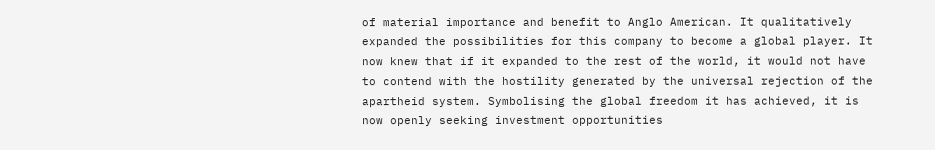of material importance and benefit to Anglo American. It qualitatively expanded the possibilities for this company to become a global player. It now knew that if it expanded to the rest of the world, it would not have to contend with the hostility generated by the universal rejection of the apartheid system. Symbolising the global freedom it has achieved, it is now openly seeking investment opportunities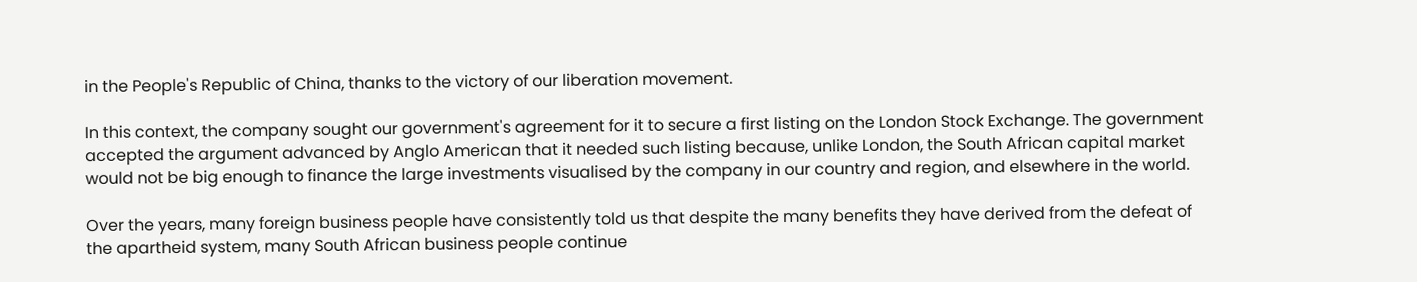in the People's Republic of China, thanks to the victory of our liberation movement.

In this context, the company sought our government's agreement for it to secure a first listing on the London Stock Exchange. The government accepted the argument advanced by Anglo American that it needed such listing because, unlike London, the South African capital market would not be big enough to finance the large investments visualised by the company in our country and region, and elsewhere in the world.

Over the years, many foreign business people have consistently told us that despite the many benefits they have derived from the defeat of the apartheid system, many South African business people continue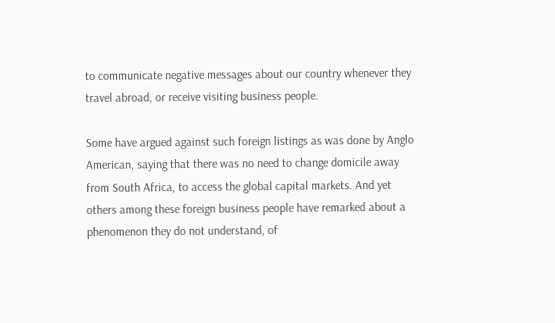to communicate negative messages about our country whenever they travel abroad, or receive visiting business people.

Some have argued against such foreign listings as was done by Anglo American, saying that there was no need to change domicile away from South Africa, to access the global capital markets. And yet others among these foreign business people have remarked about a phenomenon they do not understand, of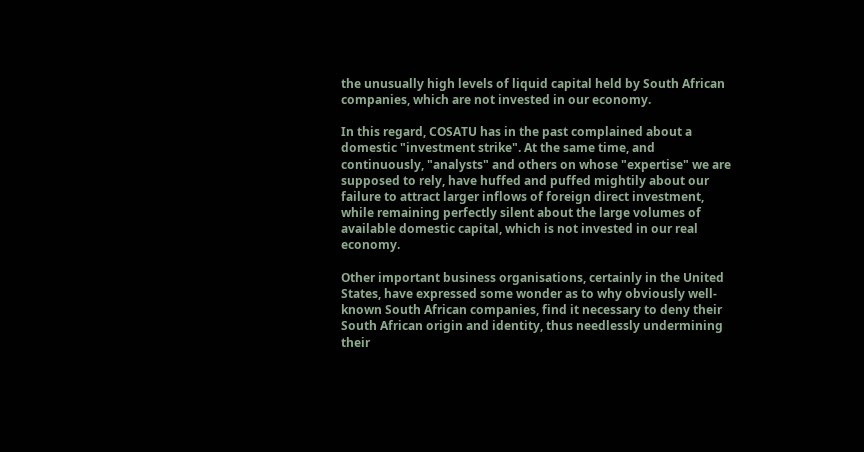the unusually high levels of liquid capital held by South African companies, which are not invested in our economy.

In this regard, COSATU has in the past complained about a domestic "investment strike". At the same time, and continuously, "analysts" and others on whose "expertise" we are supposed to rely, have huffed and puffed mightily about our failure to attract larger inflows of foreign direct investment, while remaining perfectly silent about the large volumes of available domestic capital, which is not invested in our real economy.

Other important business organisations, certainly in the United States, have expressed some wonder as to why obviously well-known South African companies, find it necessary to deny their South African origin and identity, thus needlessly undermining their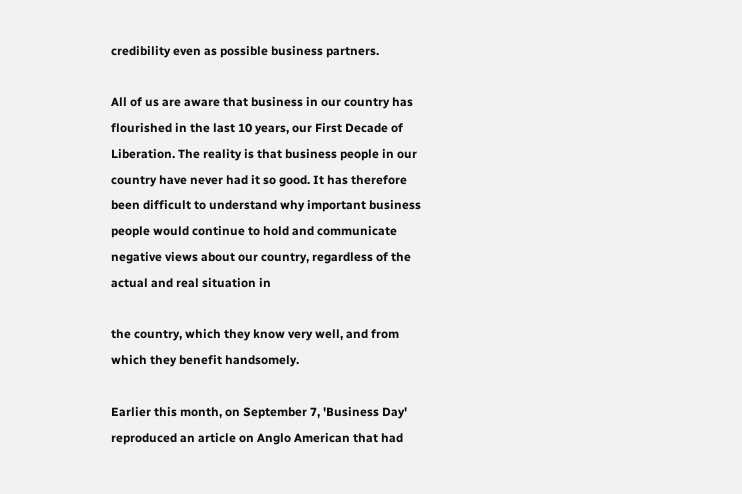credibility even as possible business partners.

All of us are aware that business in our country has flourished in the last 10 years, our First Decade of Liberation. The reality is that business people in our country have never had it so good. It has therefore been difficult to understand why important business people would continue to hold and communicate negative views about our country, regardless of the actual and real situation in

the country, which they know very well, and from which they benefit handsomely.

Earlier this month, on September 7, 'Business Day' reproduced an article on Anglo American that had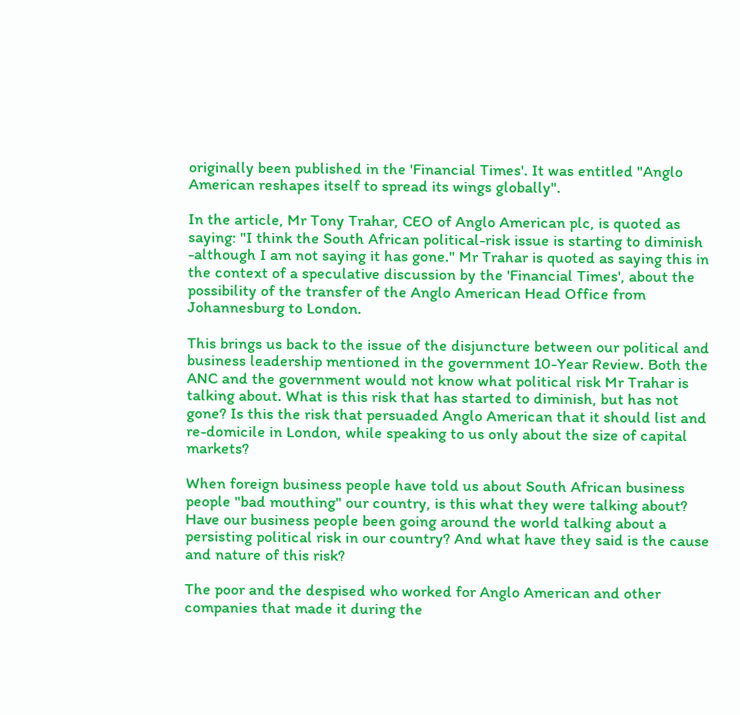originally been published in the 'Financial Times'. It was entitled "Anglo American reshapes itself to spread its wings globally".

In the article, Mr Tony Trahar, CEO of Anglo American plc, is quoted as saying: "I think the South African political-risk issue is starting to diminish -although I am not saying it has gone." Mr Trahar is quoted as saying this in the context of a speculative discussion by the 'Financial Times', about the possibility of the transfer of the Anglo American Head Office from Johannesburg to London.

This brings us back to the issue of the disjuncture between our political and business leadership mentioned in the government 10-Year Review. Both the ANC and the government would not know what political risk Mr Trahar is talking about. What is this risk that has started to diminish, but has not gone? Is this the risk that persuaded Anglo American that it should list and re-domicile in London, while speaking to us only about the size of capital markets?

When foreign business people have told us about South African business people "bad mouthing" our country, is this what they were talking about? Have our business people been going around the world talking about a persisting political risk in our country? And what have they said is the cause and nature of this risk?

The poor and the despised who worked for Anglo American and other companies that made it during the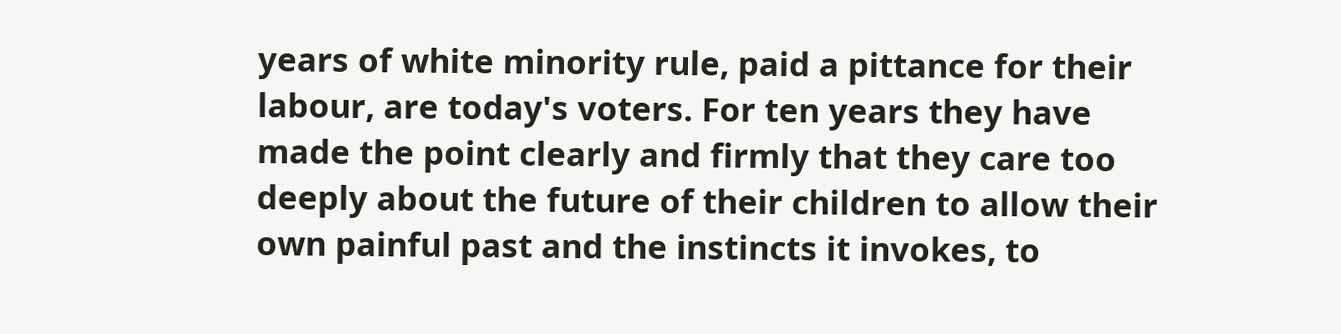years of white minority rule, paid a pittance for their labour, are today's voters. For ten years they have made the point clearly and firmly that they care too deeply about the future of their children to allow their own painful past and the instincts it invokes, to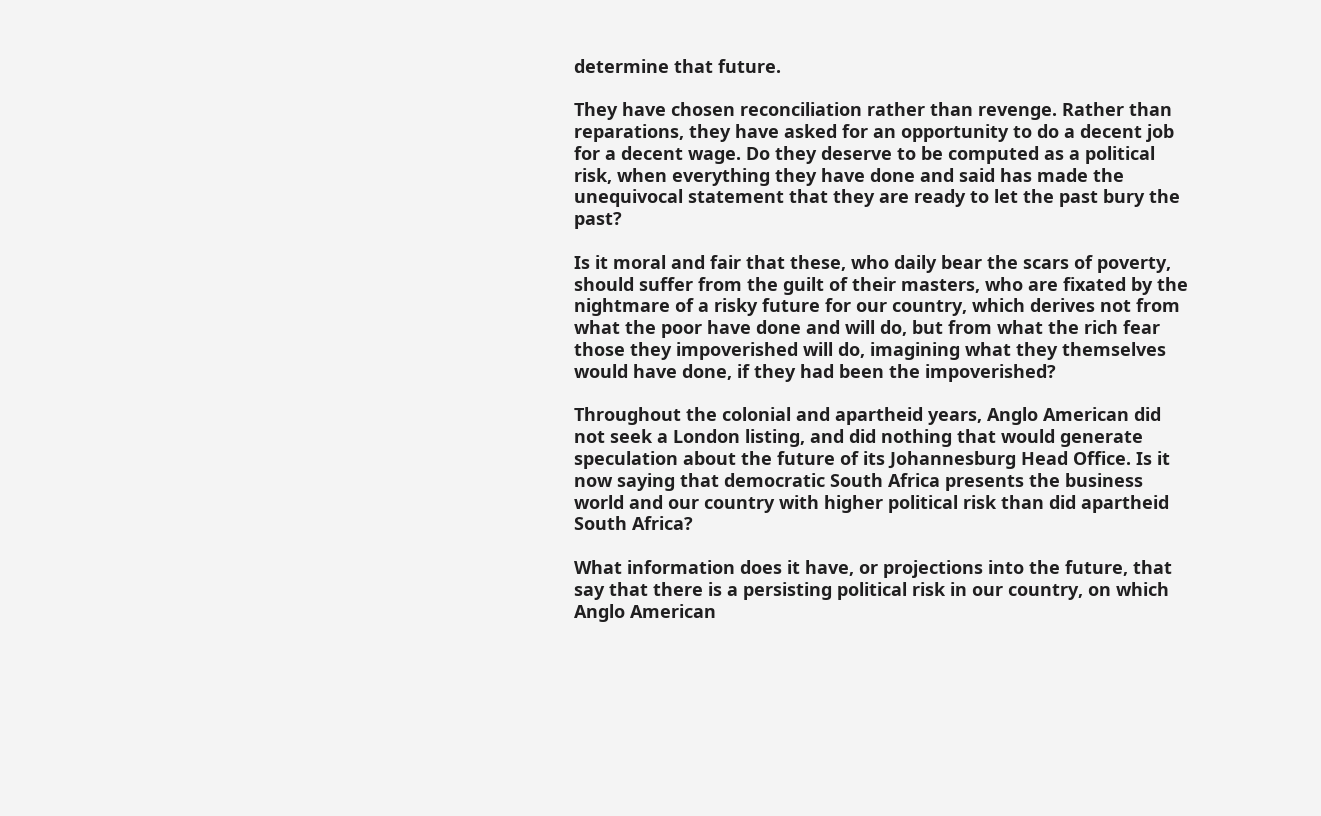determine that future.

They have chosen reconciliation rather than revenge. Rather than reparations, they have asked for an opportunity to do a decent job for a decent wage. Do they deserve to be computed as a political risk, when everything they have done and said has made the unequivocal statement that they are ready to let the past bury the past?

Is it moral and fair that these, who daily bear the scars of poverty, should suffer from the guilt of their masters, who are fixated by the nightmare of a risky future for our country, which derives not from what the poor have done and will do, but from what the rich fear those they impoverished will do, imagining what they themselves would have done, if they had been the impoverished?

Throughout the colonial and apartheid years, Anglo American did not seek a London listing, and did nothing that would generate speculation about the future of its Johannesburg Head Office. Is it now saying that democratic South Africa presents the business world and our country with higher political risk than did apartheid South Africa?

What information does it have, or projections into the future, that say that there is a persisting political risk in our country, on which Anglo American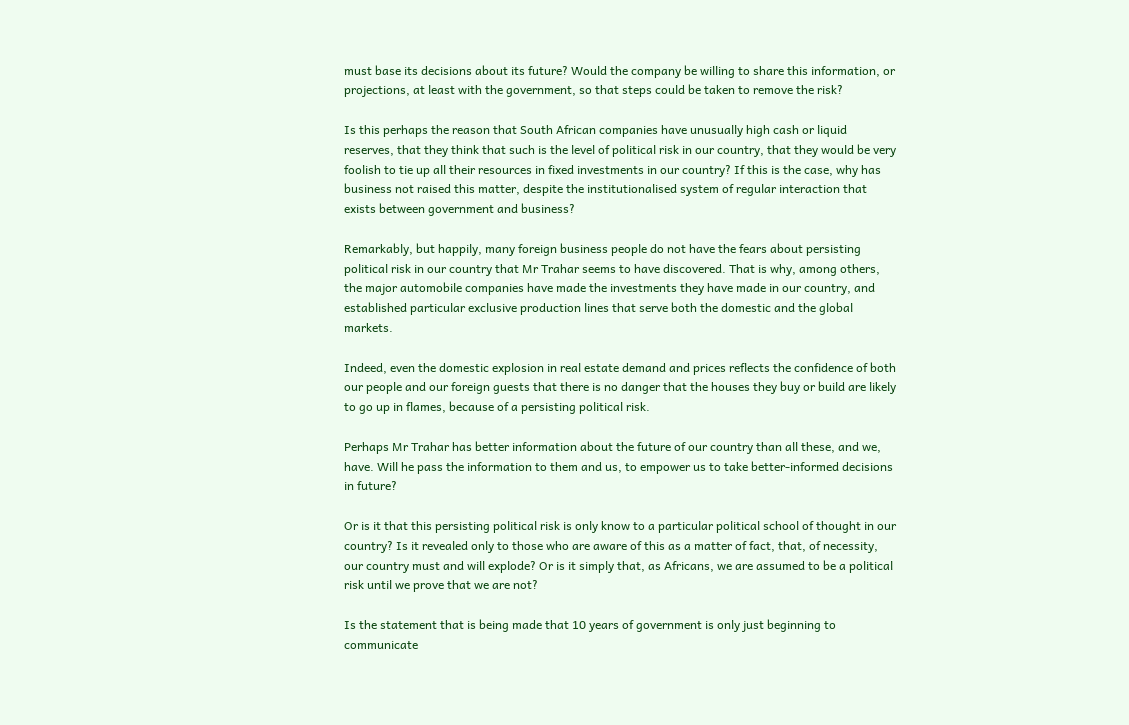must base its decisions about its future? Would the company be willing to share this information, or projections, at least with the government, so that steps could be taken to remove the risk?

Is this perhaps the reason that South African companies have unusually high cash or liquid reserves, that they think that such is the level of political risk in our country, that they would be very foolish to tie up all their resources in fixed investments in our country? If this is the case, why has business not raised this matter, despite the institutionalised system of regular interaction that exists between government and business?

Remarkably, but happily, many foreign business people do not have the fears about persisting political risk in our country that Mr Trahar seems to have discovered. That is why, among others, the major automobile companies have made the investments they have made in our country, and established particular exclusive production lines that serve both the domestic and the global markets.

Indeed, even the domestic explosion in real estate demand and prices reflects the confidence of both our people and our foreign guests that there is no danger that the houses they buy or build are likely to go up in flames, because of a persisting political risk.

Perhaps Mr Trahar has better information about the future of our country than all these, and we, have. Will he pass the information to them and us, to empower us to take better-informed decisions in future?

Or is it that this persisting political risk is only know to a particular political school of thought in our country? Is it revealed only to those who are aware of this as a matter of fact, that, of necessity, our country must and will explode? Or is it simply that, as Africans, we are assumed to be a political risk until we prove that we are not?

Is the statement that is being made that 10 years of government is only just beginning to communicate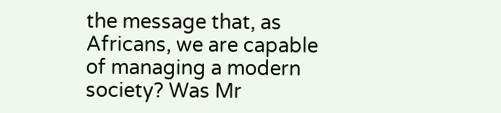the message that, as Africans, we are capable of managing a modern society? Was Mr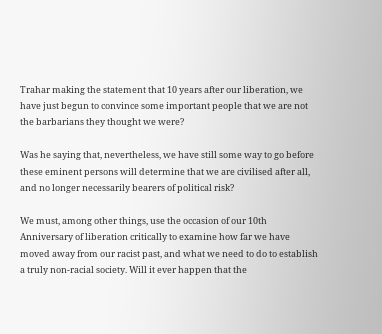Trahar making the statement that 10 years after our liberation, we have just begun to convince some important people that we are not the barbarians they thought we were?

Was he saying that, nevertheless, we have still some way to go before these eminent persons will determine that we are civilised after all, and no longer necessarily bearers of political risk?

We must, among other things, use the occasion of our 10th Anniversary of liberation critically to examine how far we have moved away from our racist past, and what we need to do to establish a truly non-racial society. Will it ever happen that the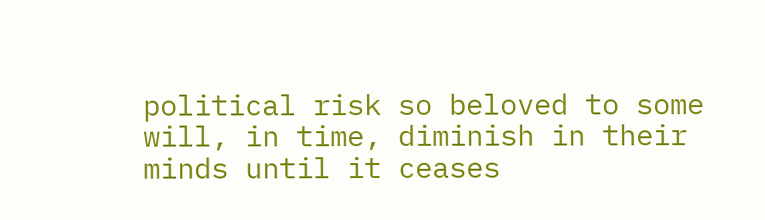political risk so beloved to some will, in time, diminish in their minds until it ceases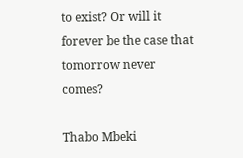to exist? Or will it forever be the case that tomorrow never comes?

Thabo Mbeki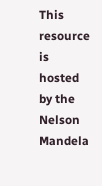This resource is hosted by the Nelson Mandela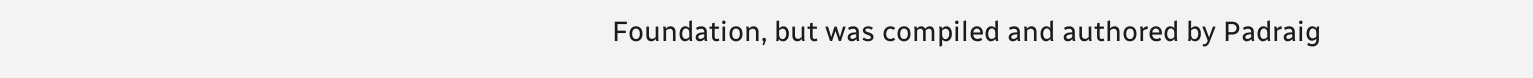Foundation, but was compiled and authored by Padraig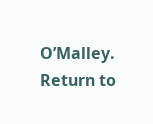O’Malley. Return to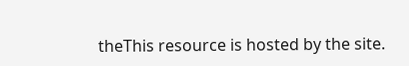theThis resource is hosted by the site.